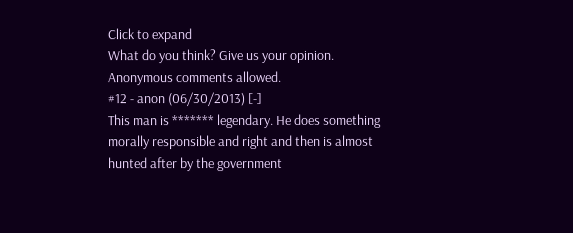Click to expand
What do you think? Give us your opinion. Anonymous comments allowed.
#12 - anon (06/30/2013) [-]
This man is ******* legendary. He does something morally responsible and right and then is almost hunted after by the government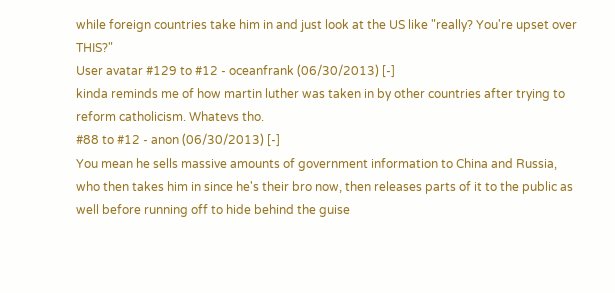while foreign countries take him in and just look at the US like "really? You're upset over THIS?"
User avatar #129 to #12 - oceanfrank (06/30/2013) [-]
kinda reminds me of how martin luther was taken in by other countries after trying to reform catholicism. Whatevs tho.
#88 to #12 - anon (06/30/2013) [-]
You mean he sells massive amounts of government information to China and Russia, who then takes him in since he's their bro now, then releases parts of it to the public as well before running off to hide behind the guise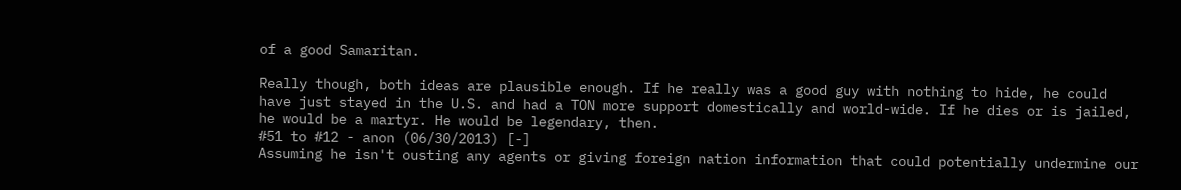of a good Samaritan.

Really though, both ideas are plausible enough. If he really was a good guy with nothing to hide, he could have just stayed in the U.S. and had a TON more support domestically and world-wide. If he dies or is jailed, he would be a martyr. He would be legendary, then.
#51 to #12 - anon (06/30/2013) [-]
Assuming he isn't ousting any agents or giving foreign nation information that could potentially undermine our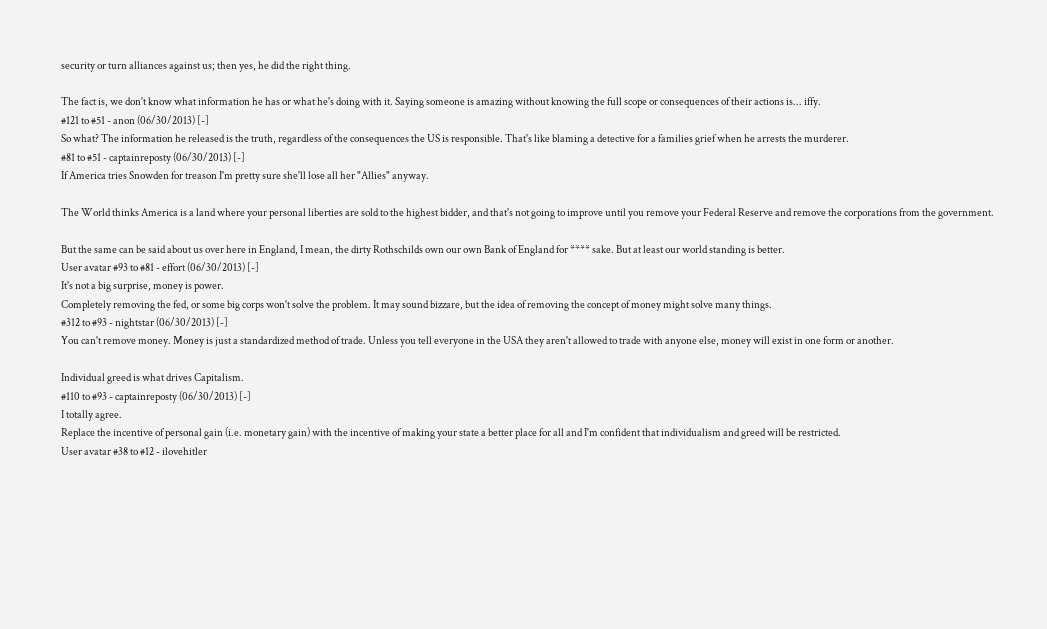security or turn alliances against us; then yes, he did the right thing.

The fact is, we don't know what information he has or what he's doing with it. Saying someone is amazing without knowing the full scope or consequences of their actions is... iffy.
#121 to #51 - anon (06/30/2013) [-]
So what? The information he released is the truth, regardless of the consequences the US is responsible. That's like blaming a detective for a families grief when he arrests the murderer.
#81 to #51 - captainreposty (06/30/2013) [-]
If America tries Snowden for treason I'm pretty sure she'll lose all her "Allies" anyway.

The World thinks America is a land where your personal liberties are sold to the highest bidder, and that's not going to improve until you remove your Federal Reserve and remove the corporations from the government.

But the same can be said about us over here in England, I mean, the dirty Rothschilds own our own Bank of England for **** sake. But at least our world standing is better.
User avatar #93 to #81 - effort (06/30/2013) [-]
It's not a big surprise, money is power.
Completely removing the fed, or some big corps won't solve the problem. It may sound bizzare, but the idea of removing the concept of money might solve many things.
#312 to #93 - nightstar (06/30/2013) [-]
You can't remove money. Money is just a standardized method of trade. Unless you tell everyone in the USA they aren't allowed to trade with anyone else, money will exist in one form or another.

Individual greed is what drives Capitalism.
#110 to #93 - captainreposty (06/30/2013) [-]
I totally agree.
Replace the incentive of personal gain (i.e. monetary gain) with the incentive of making your state a better place for all and I'm confident that individualism and greed will be restricted.
User avatar #38 to #12 - ilovehitler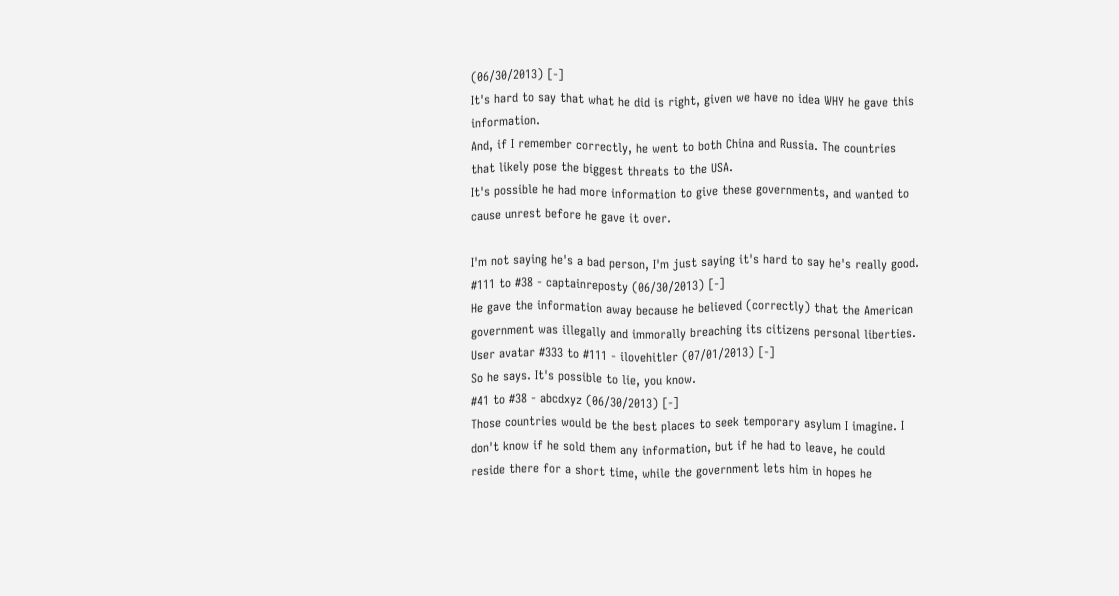(06/30/2013) [-]
It's hard to say that what he did is right, given we have no idea WHY he gave this information.
And, if I remember correctly, he went to both China and Russia. The countries that likely pose the biggest threats to the USA.
It's possible he had more information to give these governments, and wanted to cause unrest before he gave it over.

I'm not saying he's a bad person, I'm just saying it's hard to say he's really good.
#111 to #38 - captainreposty (06/30/2013) [-]
He gave the information away because he believed (correctly) that the American government was illegally and immorally breaching its citizens personal liberties.
User avatar #333 to #111 - ilovehitler (07/01/2013) [-]
So he says. It's possible to lie, you know.
#41 to #38 - abcdxyz (06/30/2013) [-]
Those countries would be the best places to seek temporary asylum I imagine. I don't know if he sold them any information, but if he had to leave, he could reside there for a short time, while the government lets him in hopes he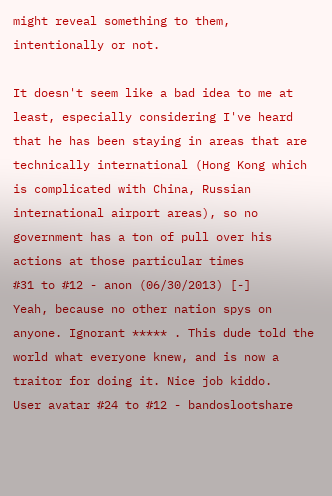might reveal something to them, intentionally or not.

It doesn't seem like a bad idea to me at least, especially considering I've heard that he has been staying in areas that are technically international (Hong Kong which is complicated with China, Russian international airport areas), so no government has a ton of pull over his actions at those particular times
#31 to #12 - anon (06/30/2013) [-]
Yeah, because no other nation spys on anyone. Ignorant ***** . This dude told the world what everyone knew, and is now a traitor for doing it. Nice job kiddo.
User avatar #24 to #12 - bandoslootshare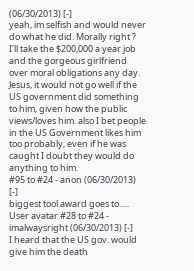(06/30/2013) [-]
yeah, im selfish and would never do what he did. Morally right ? I'll take the $200,000 a year job and the gorgeous girlfriend over moral obligations any day. Jesus, it would not go well if the US government did something to him, given how the public views/loves him. also I bet people in the US Government likes him too probably, even if he was caught I doubt they would do anything to him.
#95 to #24 - anon (06/30/2013) [-]
biggest tool award goes to.....
User avatar #28 to #24 - imalwaysright (06/30/2013) [-]
I heard that the US gov. would give him the death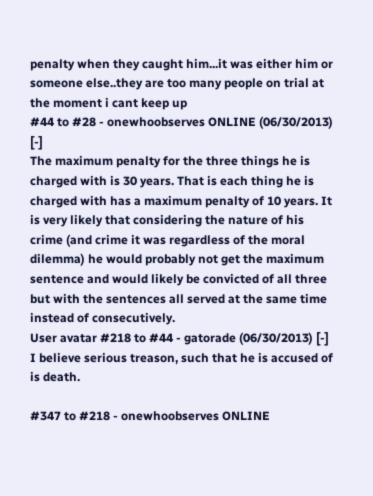penalty when they caught him...it was either him or someone else..they are too many people on trial at the moment i cant keep up
#44 to #28 - onewhoobserves ONLINE (06/30/2013) [-]
The maximum penalty for the three things he is charged with is 30 years. That is each thing he is charged with has a maximum penalty of 10 years. It is very likely that considering the nature of his crime (and crime it was regardless of the moral dilemma) he would probably not get the maximum sentence and would likely be convicted of all three but with the sentences all served at the same time instead of consecutively.
User avatar #218 to #44 - gatorade (06/30/2013) [-]
I believe serious treason, such that he is accused of is death.

#347 to #218 - onewhoobserves ONLINE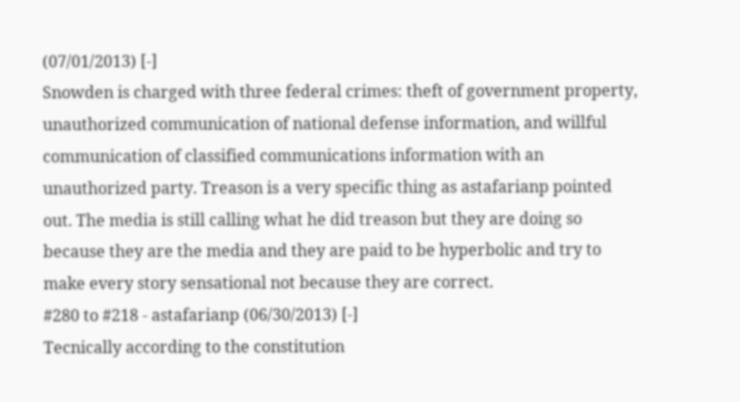(07/01/2013) [-]
Snowden is charged with three federal crimes: theft of government property, unauthorized communication of national defense information, and willful communication of classified communications information with an unauthorized party. Treason is a very specific thing as astafarianp pointed out. The media is still calling what he did treason but they are doing so because they are the media and they are paid to be hyperbolic and try to make every story sensational not because they are correct.
#280 to #218 - astafarianp (06/30/2013) [-]
Tecnically according to the constitution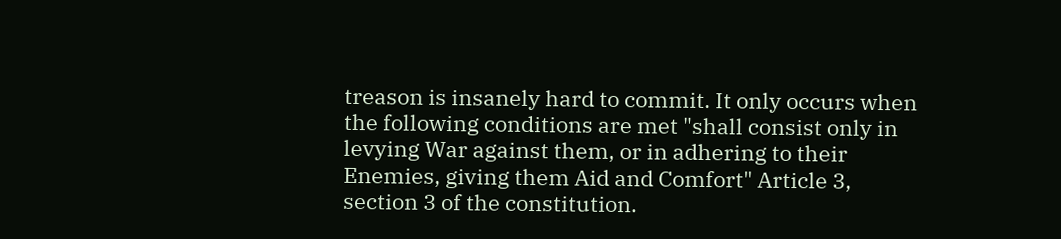treason is insanely hard to commit. It only occurs when the following conditions are met "shall consist only in levying War against them, or in adhering to their Enemies, giving them Aid and Comfort" Article 3, section 3 of the constitution.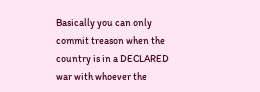Basically you can only commit treason when the country is in a DECLARED war with whoever the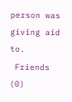person was giving aid to.
 Friends (0)